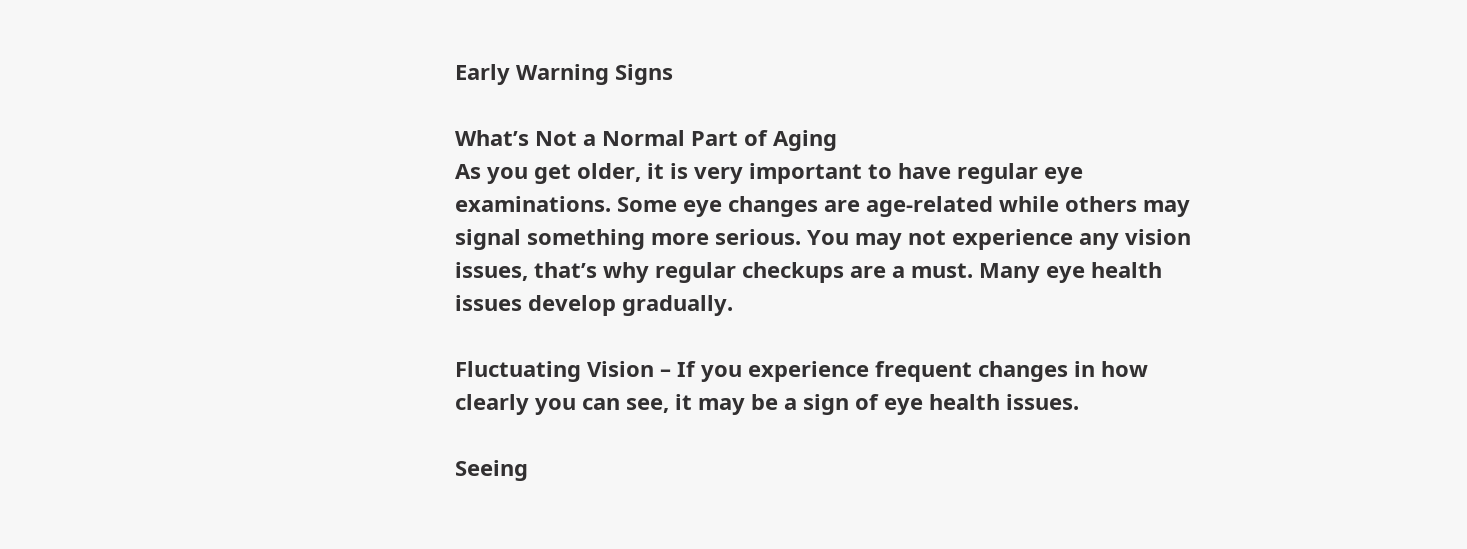Early Warning Signs

What’s Not a Normal Part of Aging
As you get older, it is very important to have regular eye examinations. Some eye changes are age-related while others may signal something more serious. You may not experience any vision issues, that’s why regular checkups are a must. Many eye health issues develop gradually.

Fluctuating Vision – If you experience frequent changes in how clearly you can see, it may be a sign of eye health issues.

Seeing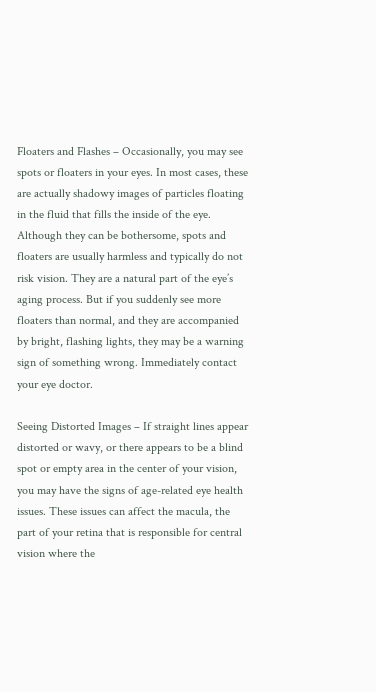Floaters and Flashes – Occasionally, you may see spots or floaters in your eyes. In most cases, these are actually shadowy images of particles floating in the fluid that fills the inside of the eye. Although they can be bothersome, spots and floaters are usually harmless and typically do not risk vision. They are a natural part of the eye’s aging process. But if you suddenly see more floaters than normal, and they are accompanied by bright, flashing lights, they may be a warning sign of something wrong. Immediately contact your eye doctor.

Seeing Distorted Images – If straight lines appear distorted or wavy, or there appears to be a blind spot or empty area in the center of your vision, you may have the signs of age-related eye health issues. These issues can affect the macula, the part of your retina that is responsible for central vision where the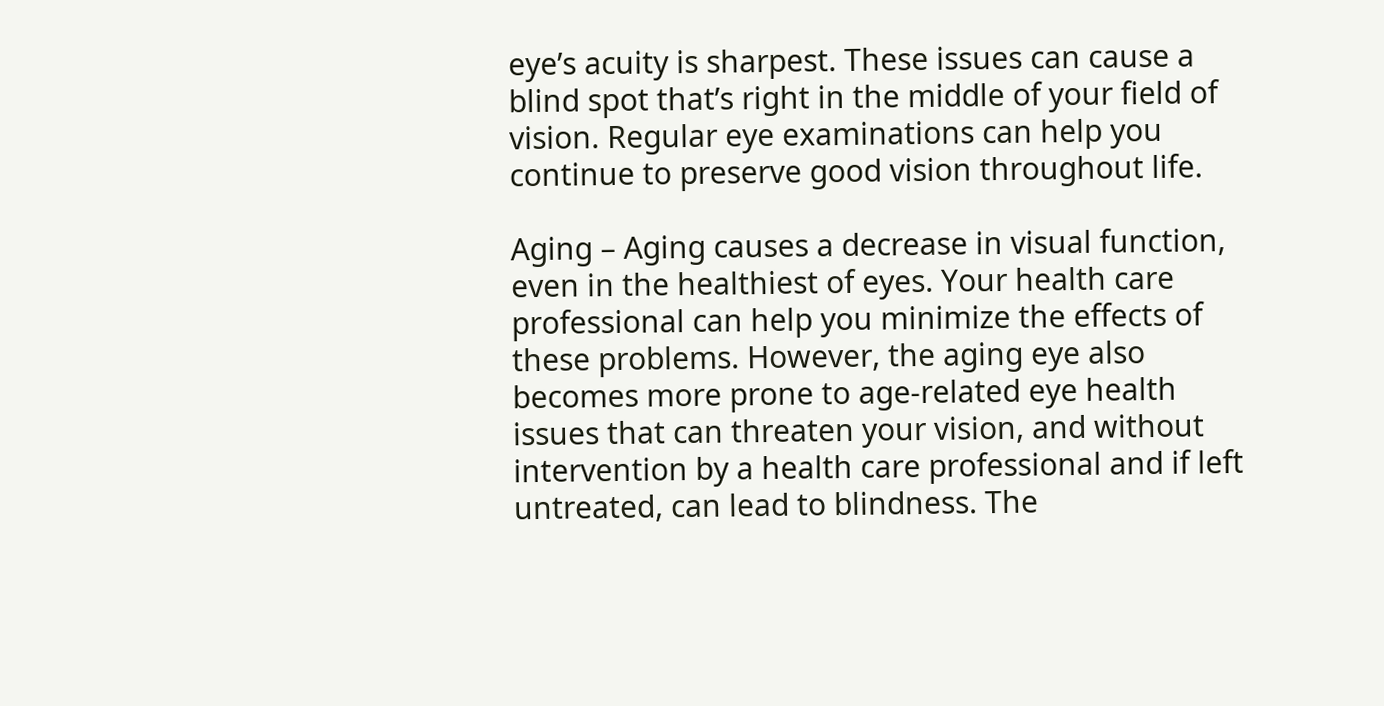eye’s acuity is sharpest. These issues can cause a blind spot that’s right in the middle of your field of vision. Regular eye examinations can help you continue to preserve good vision throughout life.

Aging – Aging causes a decrease in visual function, even in the healthiest of eyes. Your health care professional can help you minimize the effects of these problems. However, the aging eye also becomes more prone to age-related eye health issues that can threaten your vision, and without intervention by a health care professional and if left untreated, can lead to blindness. The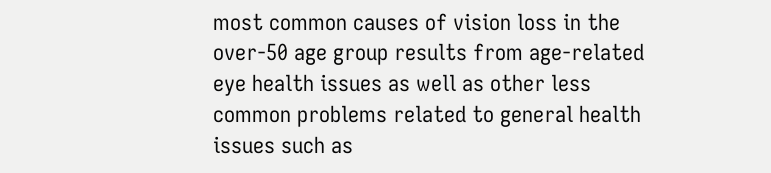most common causes of vision loss in the over-50 age group results from age-related eye health issues as well as other less common problems related to general health issues such as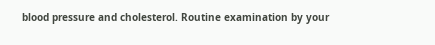blood pressure and cholesterol. Routine examination by your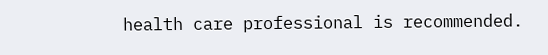health care professional is recommended.